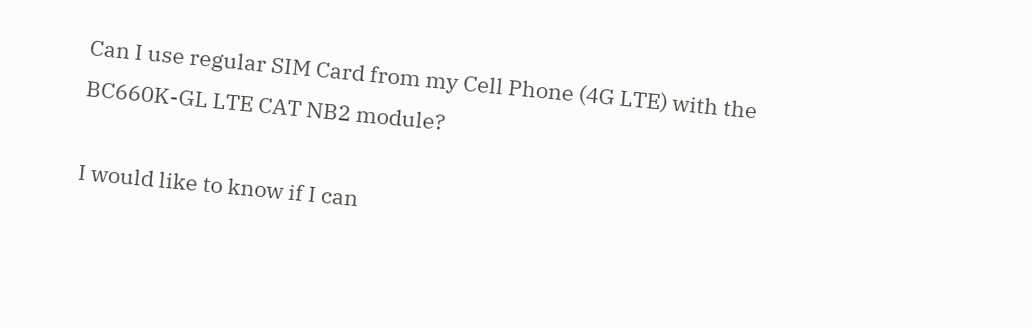Can I use regular SIM Card from my Cell Phone (4G LTE) with the BC660K-GL LTE CAT NB2 module?

I would like to know if I can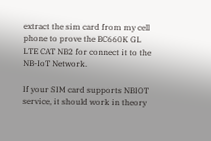extract the sim card from my cell phone to prove the BC660K GL LTE CAT NB2 for connect it to the NB-IoT Network.

If your SIM card supports NBIOT service, it should work in theory